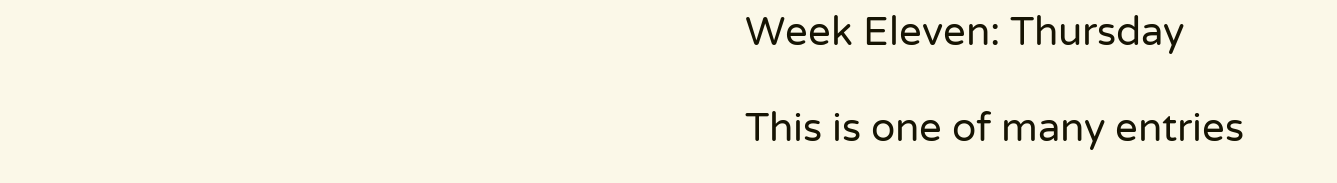Week Eleven: Thursday

This is one of many entries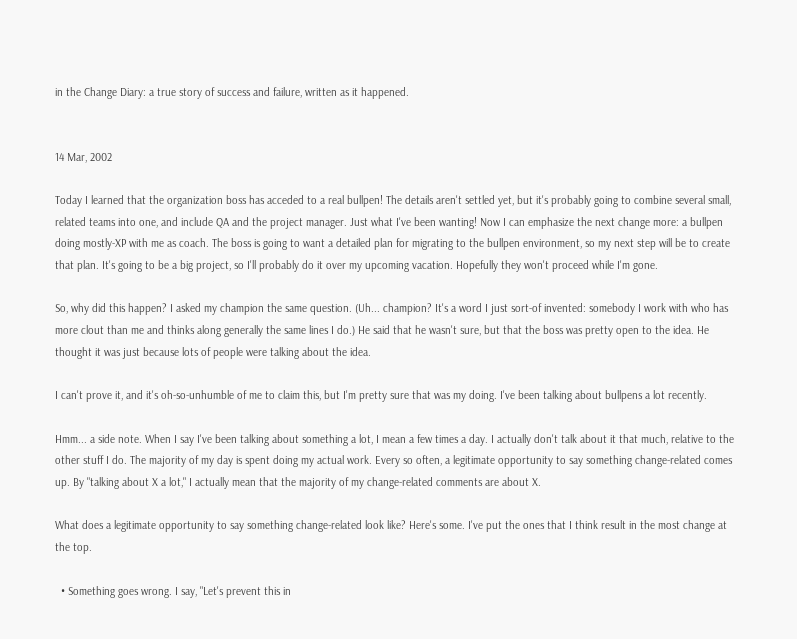in the Change Diary: a true story of success and failure, written as it happened.


14 Mar, 2002

Today I learned that the organization boss has acceded to a real bullpen! The details aren't settled yet, but it's probably going to combine several small, related teams into one, and include QA and the project manager. Just what I've been wanting! Now I can emphasize the next change more: a bullpen doing mostly-XP with me as coach. The boss is going to want a detailed plan for migrating to the bullpen environment, so my next step will be to create that plan. It's going to be a big project, so I'll probably do it over my upcoming vacation. Hopefully they won't proceed while I'm gone.

So, why did this happen? I asked my champion the same question. (Uh... champion? It's a word I just sort-of invented: somebody I work with who has more clout than me and thinks along generally the same lines I do.) He said that he wasn't sure, but that the boss was pretty open to the idea. He thought it was just because lots of people were talking about the idea.

I can't prove it, and it's oh-so-unhumble of me to claim this, but I'm pretty sure that was my doing. I've been talking about bullpens a lot recently.

Hmm... a side note. When I say I've been talking about something a lot, I mean a few times a day. I actually don't talk about it that much, relative to the other stuff I do. The majority of my day is spent doing my actual work. Every so often, a legitimate opportunity to say something change-related comes up. By "talking about X a lot," I actually mean that the majority of my change-related comments are about X.

What does a legitimate opportunity to say something change-related look like? Here's some. I've put the ones that I think result in the most change at the top.

  • Something goes wrong. I say, "Let's prevent this in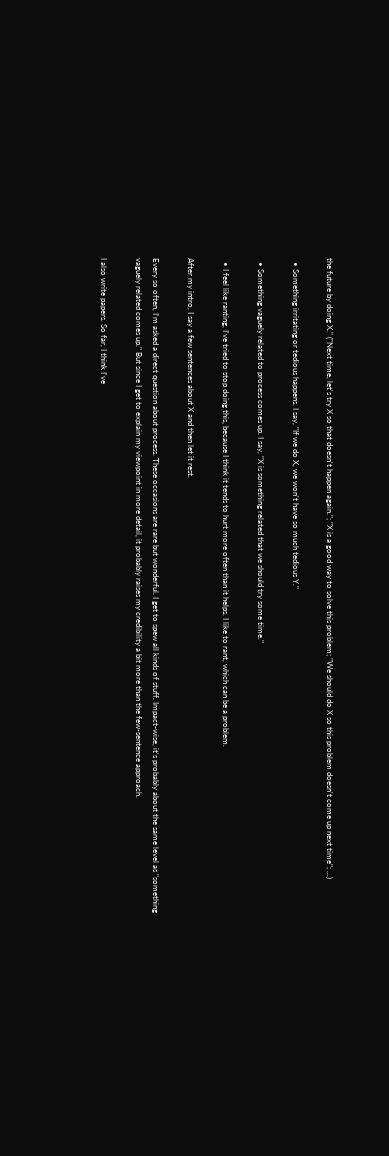the future by doing X." ("Next time, let's try X so that doesn't happen again."; "X is a good way to solve this problem; "We should do X so this problem doesn't come up next time"; ...)

  • Something irritating or tedious happens. I say, "If we do X, we won't have so much tedious Y."

  • Something vaguely related to process comes up. I say, "X is something related that we should try some time."

  • I feel like ranting. I've tried to stop doing this, because I think it tends to hurt more often than it helps. I like to rant, which can be a problem.

After my intro, I say a few sentences about X and then let it rest.

Every so often, I'm asked a direct question about process. These occasions are rare but wonderful. I get to spew all kinds of stuff. Impact-wise, it's probably about the same level as "something vaguely related comes up." But since I get to explain my viewpoint in more detail, it probably raises my credibility a bit more than the few-sentence approach.

I also write papers. So far, I think I've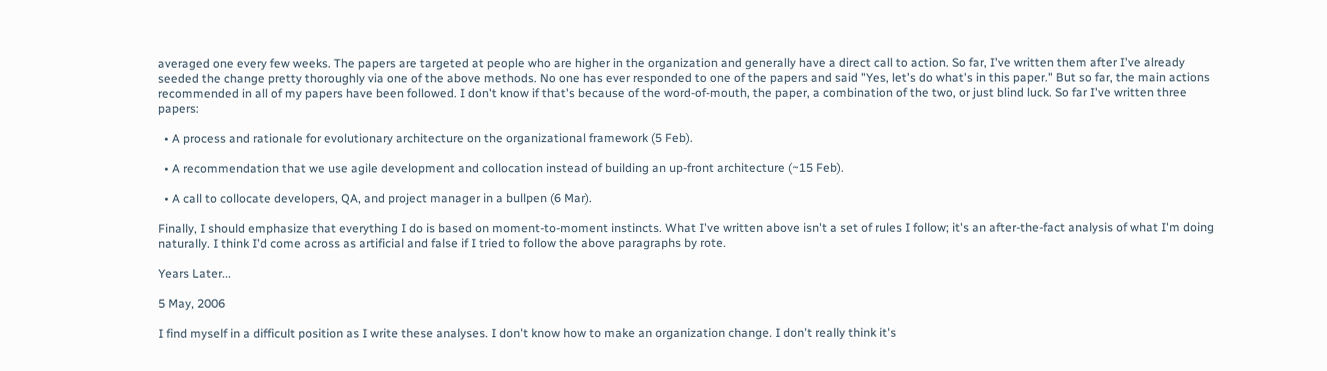averaged one every few weeks. The papers are targeted at people who are higher in the organization and generally have a direct call to action. So far, I've written them after I've already seeded the change pretty thoroughly via one of the above methods. No one has ever responded to one of the papers and said "Yes, let's do what's in this paper." But so far, the main actions recommended in all of my papers have been followed. I don't know if that's because of the word-of-mouth, the paper, a combination of the two, or just blind luck. So far I've written three papers:

  • A process and rationale for evolutionary architecture on the organizational framework (5 Feb).

  • A recommendation that we use agile development and collocation instead of building an up-front architecture (~15 Feb).

  • A call to collocate developers, QA, and project manager in a bullpen (6 Mar).

Finally, I should emphasize that everything I do is based on moment-to-moment instincts. What I've written above isn't a set of rules I follow; it's an after-the-fact analysis of what I'm doing naturally. I think I'd come across as artificial and false if I tried to follow the above paragraphs by rote.

Years Later...

5 May, 2006

I find myself in a difficult position as I write these analyses. I don't know how to make an organization change. I don't really think it's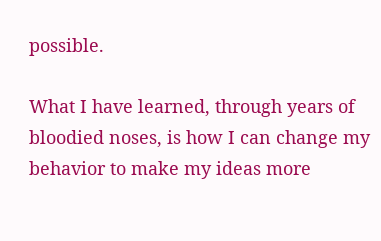possible.

What I have learned, through years of bloodied noses, is how I can change my behavior to make my ideas more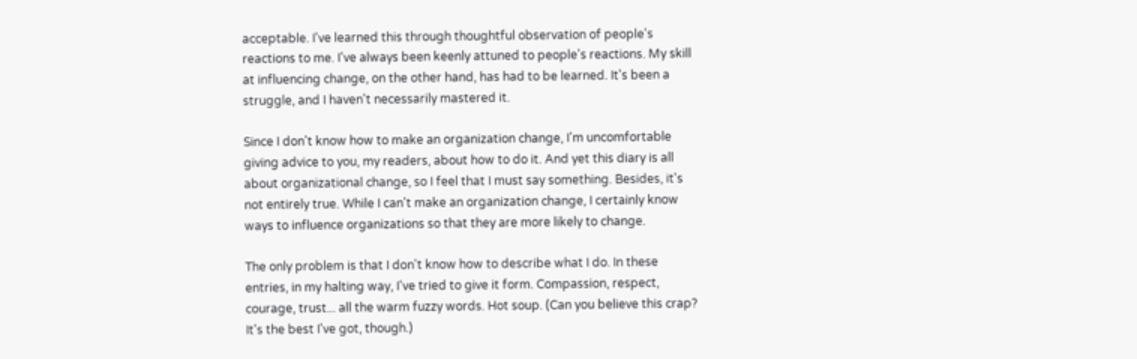acceptable. I've learned this through thoughtful observation of people's reactions to me. I've always been keenly attuned to people's reactions. My skill at influencing change, on the other hand, has had to be learned. It's been a struggle, and I haven't necessarily mastered it.

Since I don't know how to make an organization change, I'm uncomfortable giving advice to you, my readers, about how to do it. And yet this diary is all about organizational change, so I feel that I must say something. Besides, it's not entirely true. While I can't make an organization change, I certainly know ways to influence organizations so that they are more likely to change.

The only problem is that I don't know how to describe what I do. In these entries, in my halting way, I've tried to give it form. Compassion, respect, courage, trust... all the warm fuzzy words. Hot soup. (Can you believe this crap? It's the best I've got, though.)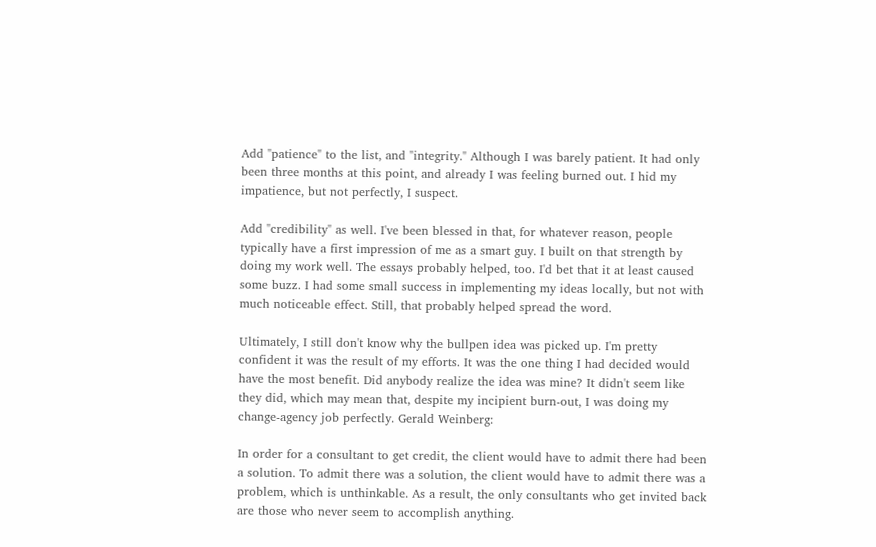Add "patience" to the list, and "integrity." Although I was barely patient. It had only been three months at this point, and already I was feeling burned out. I hid my impatience, but not perfectly, I suspect.

Add "credibility" as well. I've been blessed in that, for whatever reason, people typically have a first impression of me as a smart guy. I built on that strength by doing my work well. The essays probably helped, too. I'd bet that it at least caused some buzz. I had some small success in implementing my ideas locally, but not with much noticeable effect. Still, that probably helped spread the word.

Ultimately, I still don't know why the bullpen idea was picked up. I'm pretty confident it was the result of my efforts. It was the one thing I had decided would have the most benefit. Did anybody realize the idea was mine? It didn't seem like they did, which may mean that, despite my incipient burn-out, I was doing my change-agency job perfectly. Gerald Weinberg:

In order for a consultant to get credit, the client would have to admit there had been a solution. To admit there was a solution, the client would have to admit there was a problem, which is unthinkable. As a result, the only consultants who get invited back are those who never seem to accomplish anything.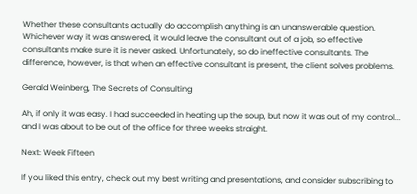Whether these consultants actually do accomplish anything is an unanswerable question. Whichever way it was answered, it would leave the consultant out of a job, so effective consultants make sure it is never asked. Unfortunately, so do ineffective consultants. The difference, however, is that when an effective consultant is present, the client solves problems.

Gerald Weinberg, The Secrets of Consulting

Ah, if only it was easy. I had succeeded in heating up the soup, but now it was out of my control... and I was about to be out of the office for three weeks straight.

Next: Week Fifteen

If you liked this entry, check out my best writing and presentations, and consider subscribing to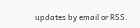updates by email or RSS.